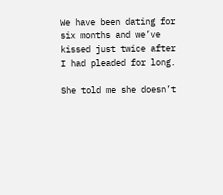We have been dating for six months and we’ve kissed just twice after I had pleaded for long.

She told me she doesn’t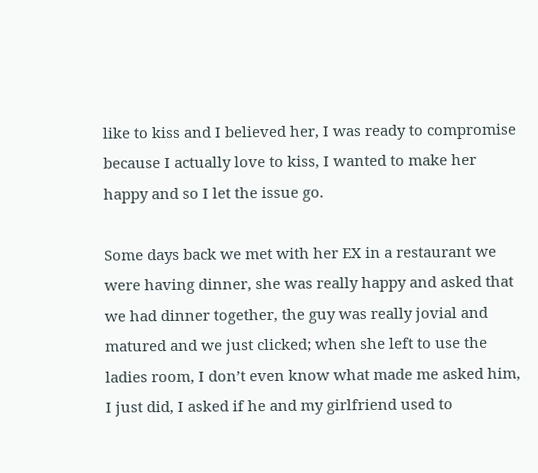like to kiss and I believed her, I was ready to compromise because I actually love to kiss, I wanted to make her happy and so I let the issue go.

Some days back we met with her EX in a restaurant we were having dinner, she was really happy and asked that we had dinner together, the guy was really jovial and matured and we just clicked; when she left to use the ladies room, I don’t even know what made me asked him, I just did, I asked if he and my girlfriend used to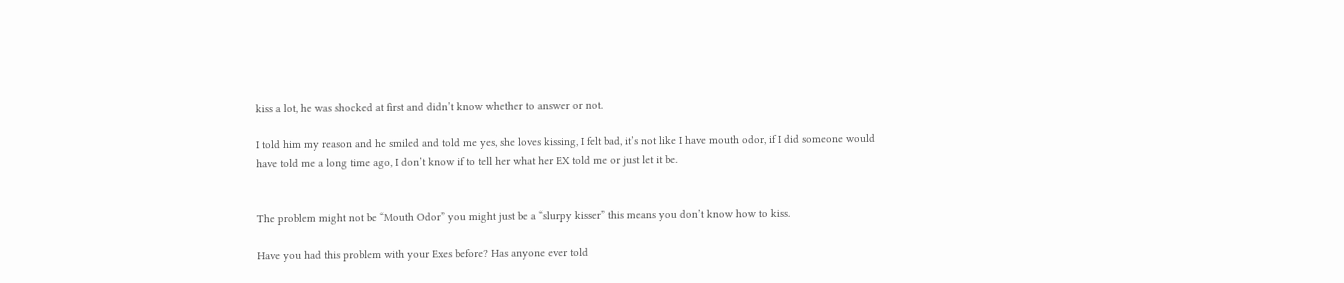kiss a lot, he was shocked at first and didn’t know whether to answer or not.

I told him my reason and he smiled and told me yes, she loves kissing, I felt bad, it’s not like I have mouth odor, if I did someone would have told me a long time ago, I don’t know if to tell her what her EX told me or just let it be.


The problem might not be “Mouth Odor” you might just be a “slurpy kisser” this means you don’t know how to kiss.

Have you had this problem with your Exes before? Has anyone ever told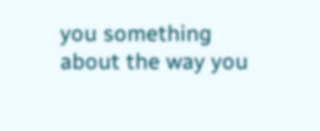you something about the way you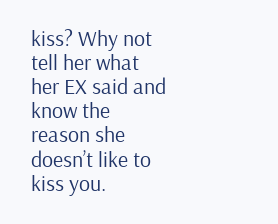kiss? Why not tell her what her EX said and know the reason she doesn’t like to kiss you.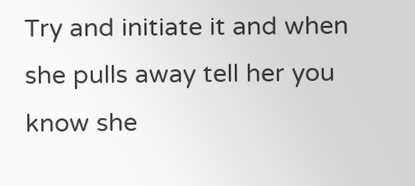Try and initiate it and when she pulls away tell her you know she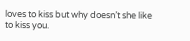loves to kiss but why doesn’t she like to kiss you.